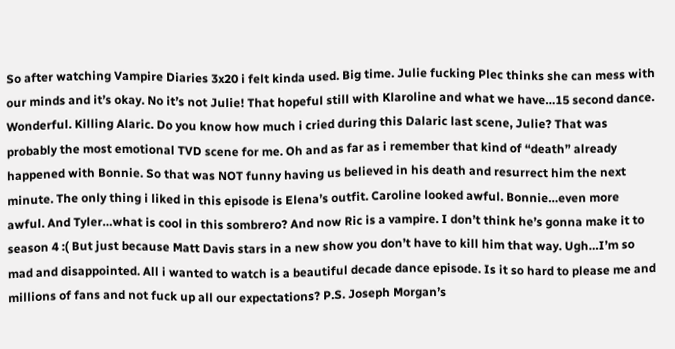So after watching Vampire Diaries 3x20 i felt kinda used. Big time. Julie fucking Plec thinks she can mess with our minds and it’s okay. No it’s not Julie! That hopeful still with Klaroline and what we have…15 second dance. Wonderful. Killing Alaric. Do you know how much i cried during this Dalaric last scene, Julie? That was probably the most emotional TVD scene for me. Oh and as far as i remember that kind of “death” already happened with Bonnie. So that was NOT funny having us believed in his death and resurrect him the next minute. The only thing i liked in this episode is Elena’s outfit. Caroline looked awful. Bonnie…even more awful. And Tyler…what is cool in this sombrero? And now Ric is a vampire. I don’t think he’s gonna make it to season 4 :( But just because Matt Davis stars in a new show you don’t have to kill him that way. Ugh…I’m so mad and disappointed. All i wanted to watch is a beautiful decade dance episode. Is it so hard to please me and millions of fans and not fuck up all our expectations? P.S. Joseph Morgan’s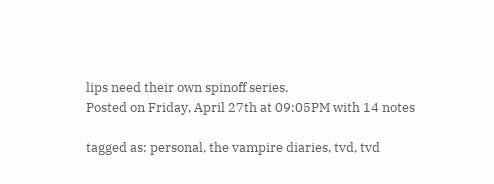lips need their own spinoff series.
Posted on Friday, April 27th at 09:05PM with 14 notes

tagged as: personal, the vampire diaries, tvd, tvd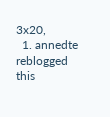3x20,
  1. annedte reblogged this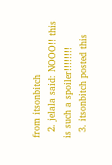from itsonbitch
  2. jelala said: NOOO!! this is such a spoiler!!!!!!!!
  3. itsonbitch posted this